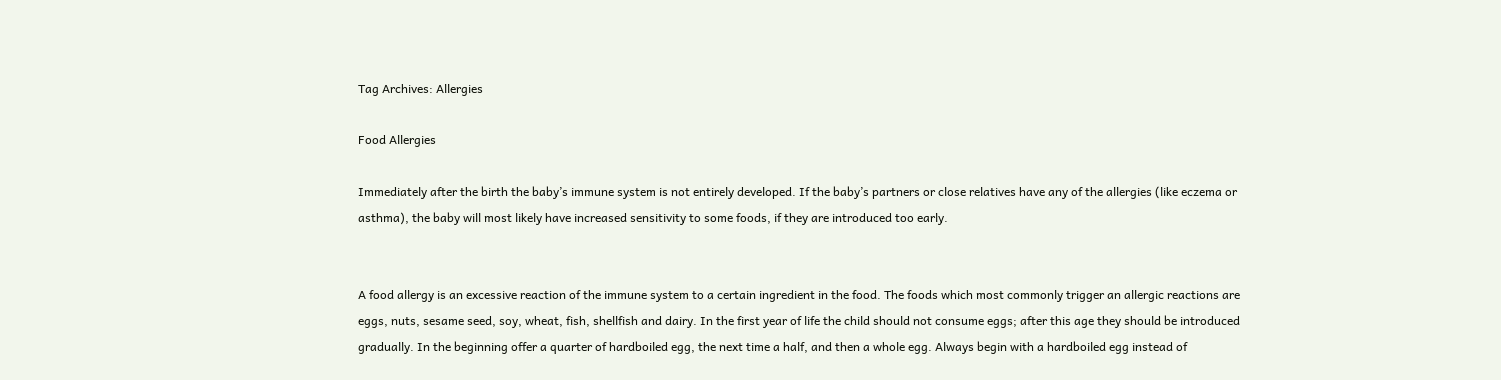Tag Archives: Allergies

Food Allergies

Immediately after the birth the baby’s immune system is not entirely developed. If the baby’s partners or close relatives have any of the allergies (like eczema or asthma), the baby will most likely have increased sensitivity to some foods, if they are introduced too early.


A food allergy is an excessive reaction of the immune system to a certain ingredient in the food. The foods which most commonly trigger an allergic reactions are eggs, nuts, sesame seed, soy, wheat, fish, shellfish and dairy. In the first year of life the child should not consume eggs; after this age they should be introduced gradually. In the beginning offer a quarter of hardboiled egg, the next time a half, and then a whole egg. Always begin with a hardboiled egg instead of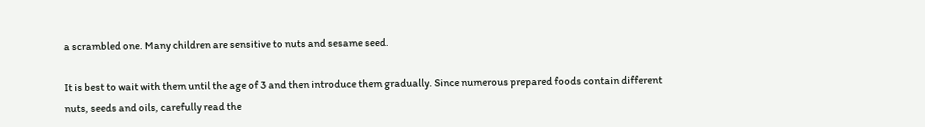a scrambled one. Many children are sensitive to nuts and sesame seed.

It is best to wait with them until the age of 3 and then introduce them gradually. Since numerous prepared foods contain different nuts, seeds and oils, carefully read the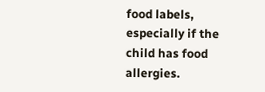food labels, especially if the child has food allergies.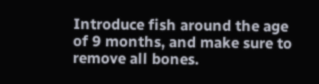Introduce fish around the age of 9 months, and make sure to remove all bones.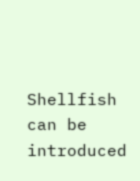Shellfish can be introduced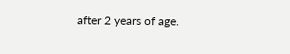after 2 years of age.